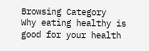Browsing Category
Why eating healthy is good for your health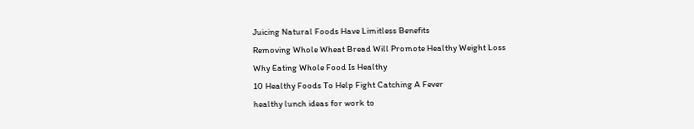Juicing Natural Foods Have Limitless Benefits
Removing Whole Wheat Bread Will Promote Healthy Weight Loss
Why Eating Whole Food Is Healthy
10 Healthy Foods To Help Fight Catching A Fever
healthy lunch ideas for work to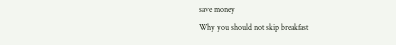save money
Why you should not skip breakfast